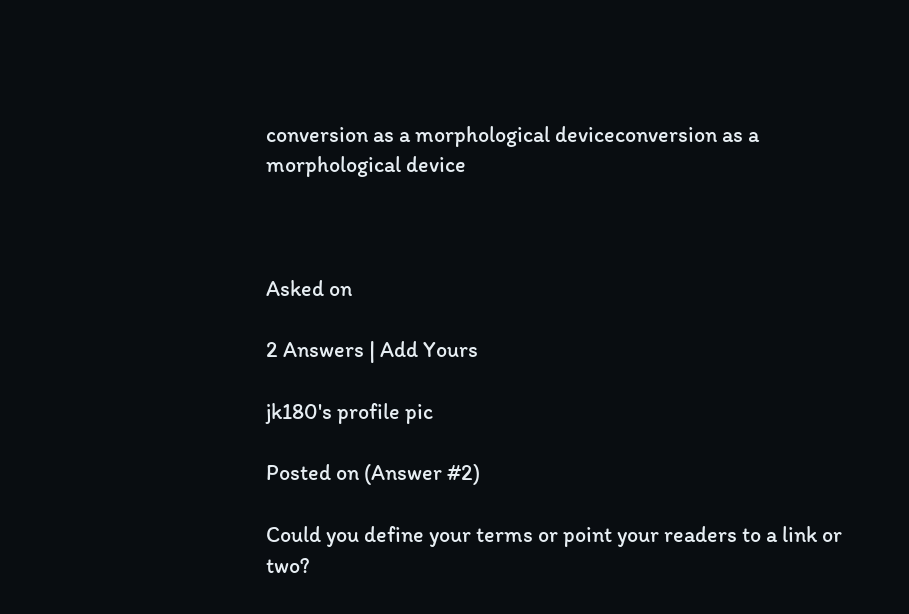conversion as a morphological deviceconversion as a morphological device



Asked on

2 Answers | Add Yours

jk180's profile pic

Posted on (Answer #2)

Could you define your terms or point your readers to a link or two?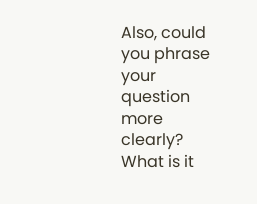Also, could you phrase your question more clearly? What is it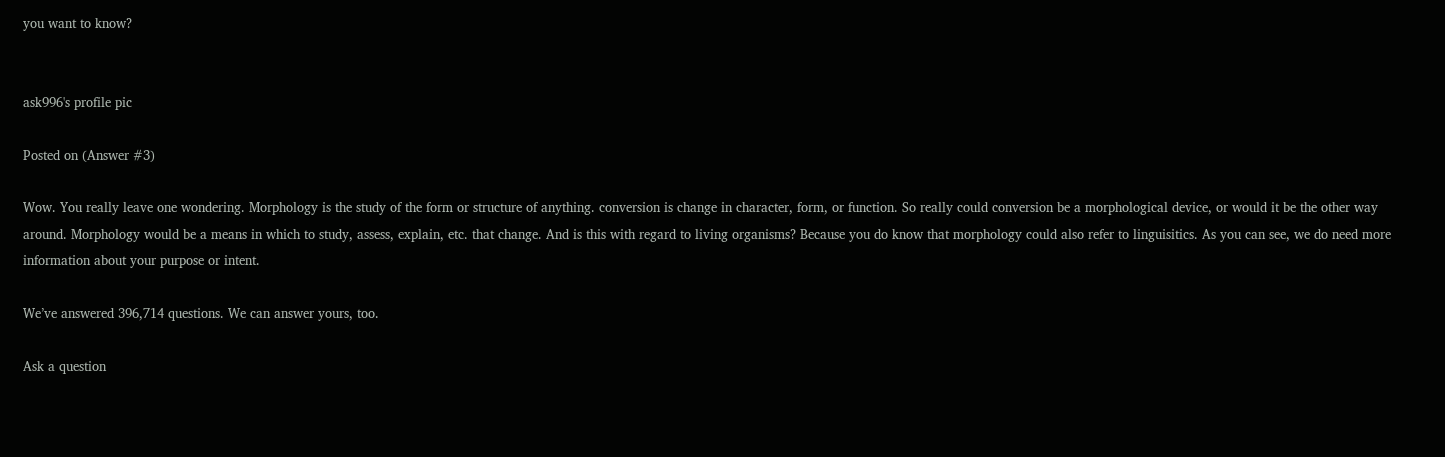you want to know?


ask996's profile pic

Posted on (Answer #3)

Wow. You really leave one wondering. Morphology is the study of the form or structure of anything. conversion is change in character, form, or function. So really could conversion be a morphological device, or would it be the other way around. Morphology would be a means in which to study, assess, explain, etc. that change. And is this with regard to living organisms? Because you do know that morphology could also refer to linguisitics. As you can see, we do need more information about your purpose or intent.

We’ve answered 396,714 questions. We can answer yours, too.

Ask a question